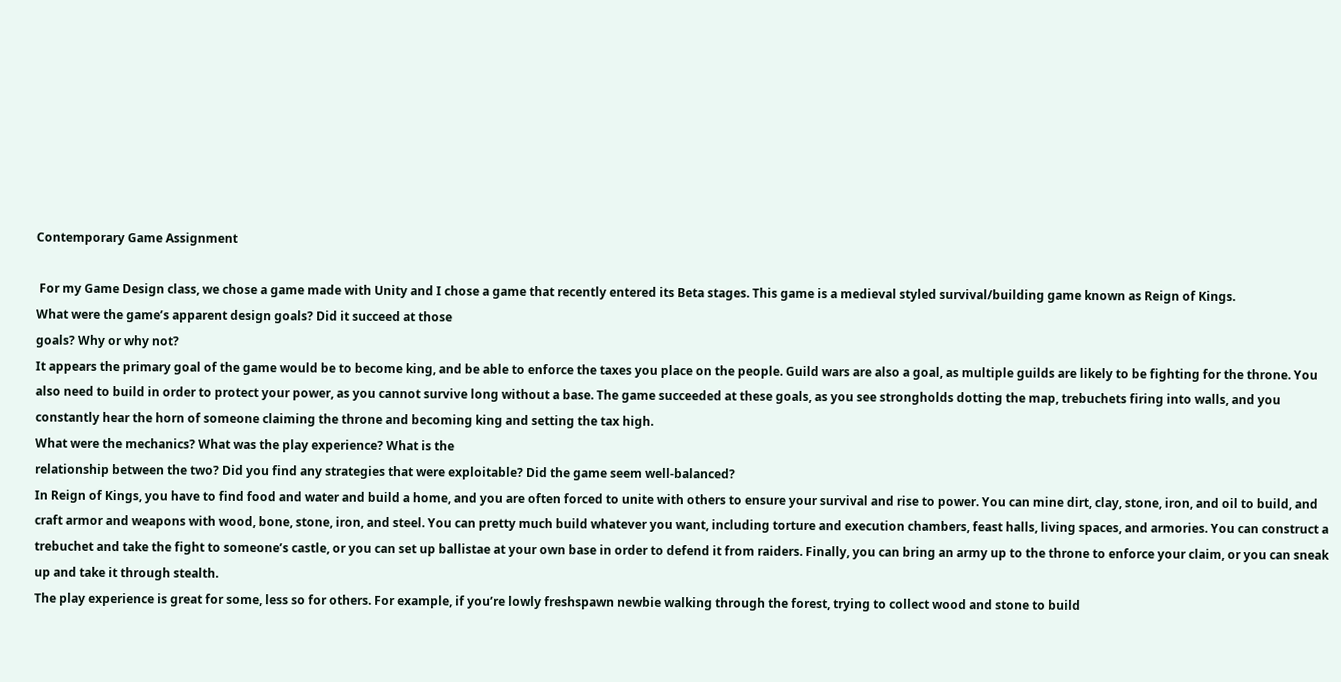Contemporary Game Assignment

 For my Game Design class, we chose a game made with Unity and I chose a game that recently entered its Beta stages. This game is a medieval styled survival/building game known as Reign of Kings.
What were the game’s apparent design goals? Did it succeed at those
goals? Why or why not?
It appears the primary goal of the game would be to become king, and be able to enforce the taxes you place on the people. Guild wars are also a goal, as multiple guilds are likely to be fighting for the throne. You also need to build in order to protect your power, as you cannot survive long without a base. The game succeeded at these goals, as you see strongholds dotting the map, trebuchets firing into walls, and you constantly hear the horn of someone claiming the throne and becoming king and setting the tax high.
What were the mechanics? What was the play experience? What is the
relationship between the two? Did you find any strategies that were exploitable? Did the game seem well-balanced?
In Reign of Kings, you have to find food and water and build a home, and you are often forced to unite with others to ensure your survival and rise to power. You can mine dirt, clay, stone, iron, and oil to build, and craft armor and weapons with wood, bone, stone, iron, and steel. You can pretty much build whatever you want, including torture and execution chambers, feast halls, living spaces, and armories. You can construct a trebuchet and take the fight to someone’s castle, or you can set up ballistae at your own base in order to defend it from raiders. Finally, you can bring an army up to the throne to enforce your claim, or you can sneak up and take it through stealth.
The play experience is great for some, less so for others. For example, if you’re lowly freshspawn newbie walking through the forest, trying to collect wood and stone to build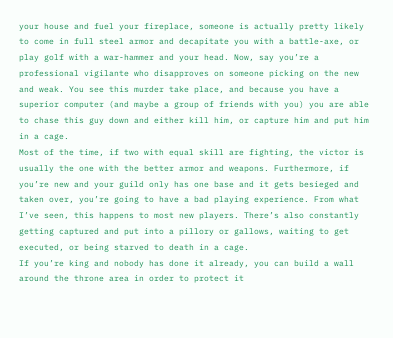your house and fuel your fireplace, someone is actually pretty likely to come in full steel armor and decapitate you with a battle-axe, or play golf with a war-hammer and your head. Now, say you’re a professional vigilante who disapproves on someone picking on the new and weak. You see this murder take place, and because you have a superior computer (and maybe a group of friends with you) you are able to chase this guy down and either kill him, or capture him and put him in a cage.
Most of the time, if two with equal skill are fighting, the victor is usually the one with the better armor and weapons. Furthermore, if you’re new and your guild only has one base and it gets besieged and taken over, you’re going to have a bad playing experience. From what I’ve seen, this happens to most new players. There’s also constantly getting captured and put into a pillory or gallows, waiting to get executed, or being starved to death in a cage.
If you’re king and nobody has done it already, you can build a wall around the throne area in order to protect it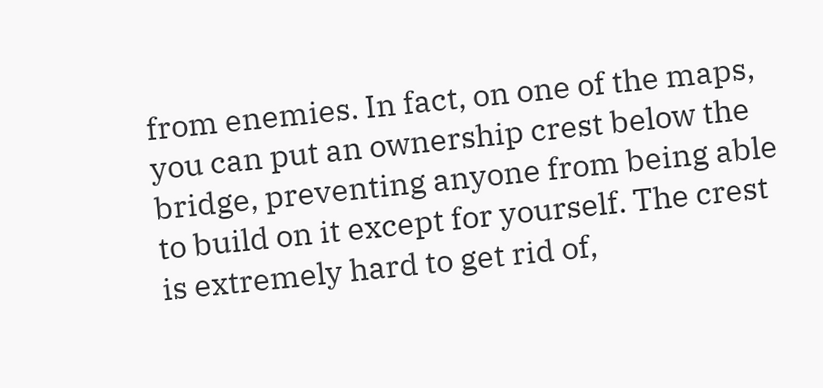from enemies. In fact, on one of the maps, you can put an ownership crest below the bridge, preventing anyone from being able to build on it except for yourself. The crest is extremely hard to get rid of,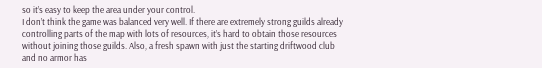so it’s easy to keep the area under your control.
I don’t think the game was balanced very well. If there are extremely strong guilds already controlling parts of the map with lots of resources, it’s hard to obtain those resources without joining those guilds. Also, a fresh spawn with just the starting driftwood club and no armor has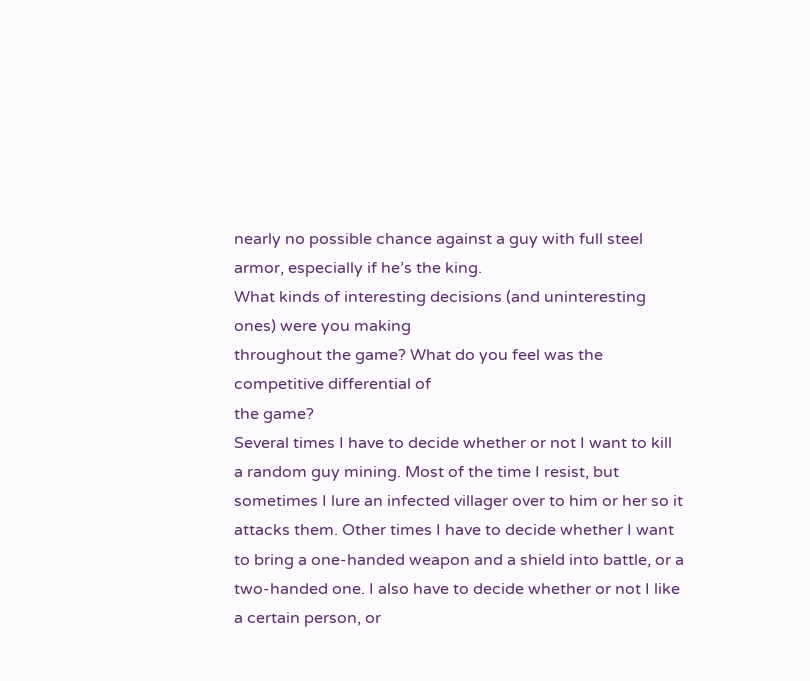nearly no possible chance against a guy with full steel armor, especially if he’s the king.
What kinds of interesting decisions (and uninteresting ones) were you making
throughout the game? What do you feel was the competitive differential of
the game?
Several times I have to decide whether or not I want to kill a random guy mining. Most of the time I resist, but sometimes I lure an infected villager over to him or her so it attacks them. Other times I have to decide whether I want to bring a one-handed weapon and a shield into battle, or a two-handed one. I also have to decide whether or not I like a certain person, or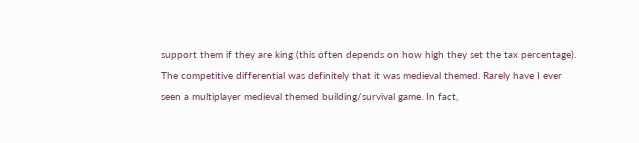support them if they are king (this often depends on how high they set the tax percentage).
The competitive differential was definitely that it was medieval themed. Rarely have I ever seen a multiplayer medieval themed building/survival game. In fact,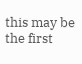this may be the first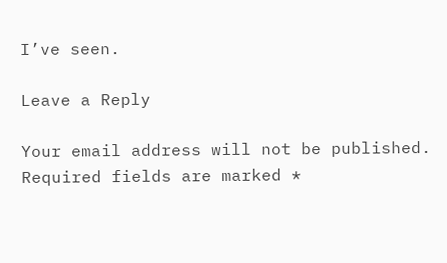I’ve seen.

Leave a Reply

Your email address will not be published. Required fields are marked *